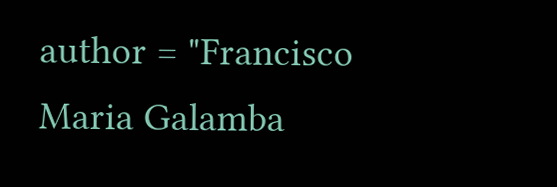author = "Francisco Maria Galamba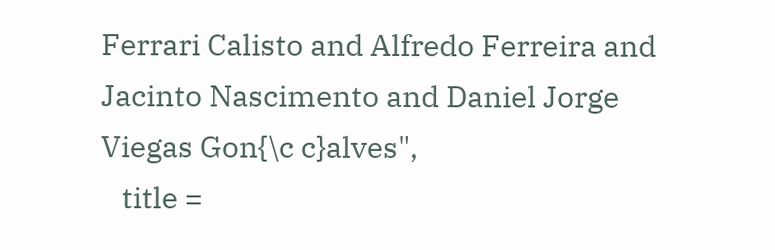Ferrari Calisto and Alfredo Ferreira and Jacinto Nascimento and Daniel Jorge Viegas Gon{\c c}alves",
   title =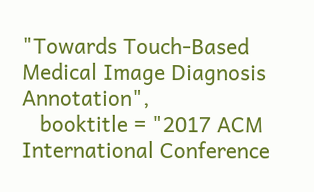"Towards Touch-Based Medical Image Diagnosis Annotation",
   booktitle = "2017 ACM International Conference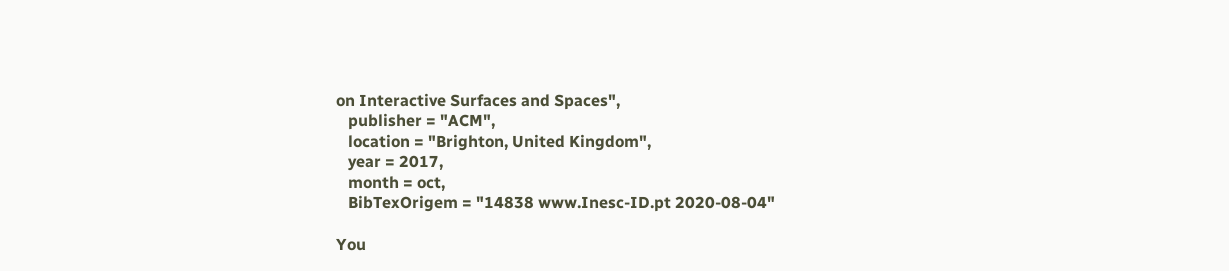on Interactive Surfaces and Spaces",
   publisher = "ACM",
   location = "Brighton, United Kingdom",
   year = 2017,
   month = oct,
   BibTexOrigem = "14838 www.Inesc-ID.pt 2020-08-04"

You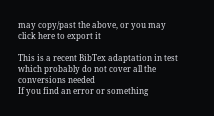may copy/past the above, or you may click here to export it

This is a recent BibTex adaptation in test which probably do not cover all the conversions needed
If you find an error or something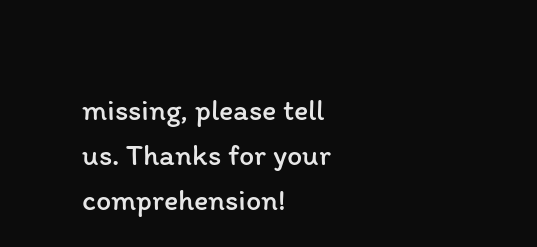missing, please tell us. Thanks for your comprehension!